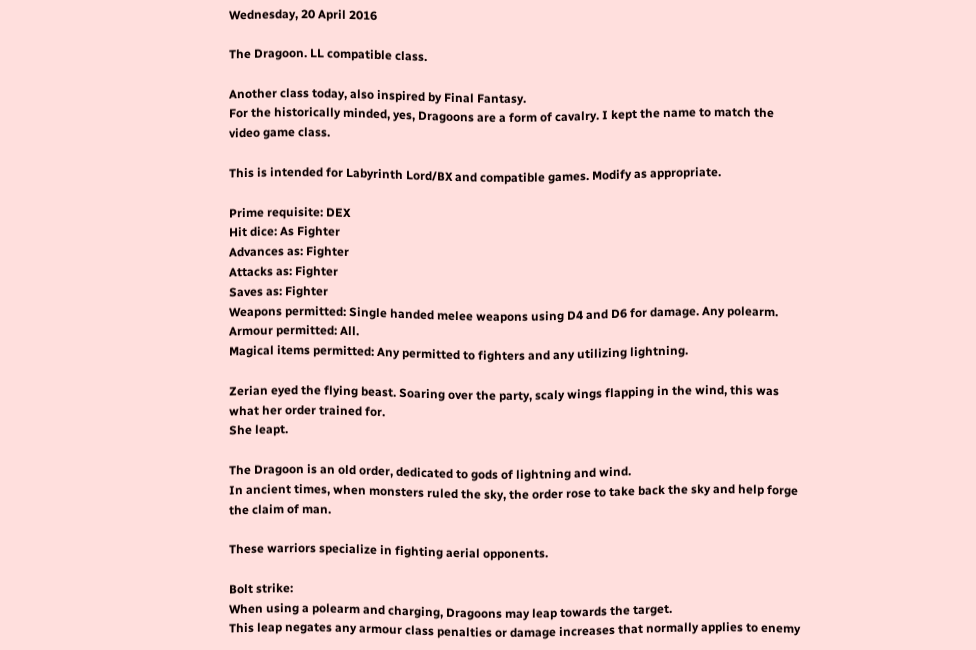Wednesday, 20 April 2016

The Dragoon. LL compatible class.

Another class today, also inspired by Final Fantasy.
For the historically minded, yes, Dragoons are a form of cavalry. I kept the name to match the video game class.

This is intended for Labyrinth Lord/BX and compatible games. Modify as appropriate.

Prime requisite: DEX
Hit dice: As Fighter
Advances as: Fighter
Attacks as: Fighter
Saves as: Fighter
Weapons permitted: Single handed melee weapons using D4 and D6 for damage. Any polearm.
Armour permitted: All.
Magical items permitted: Any permitted to fighters and any utilizing lightning.

Zerian eyed the flying beast. Soaring over the party, scaly wings flapping in the wind, this was what her order trained for.
She leapt.

The Dragoon is an old order, dedicated to gods of lightning and wind.
In ancient times, when monsters ruled the sky, the order rose to take back the sky and help forge the claim of man.

These warriors specialize in fighting aerial opponents.

Bolt strike:
When using a polearm and charging, Dragoons may leap towards the target.
This leap negates any armour class penalties or damage increases that normally applies to enemy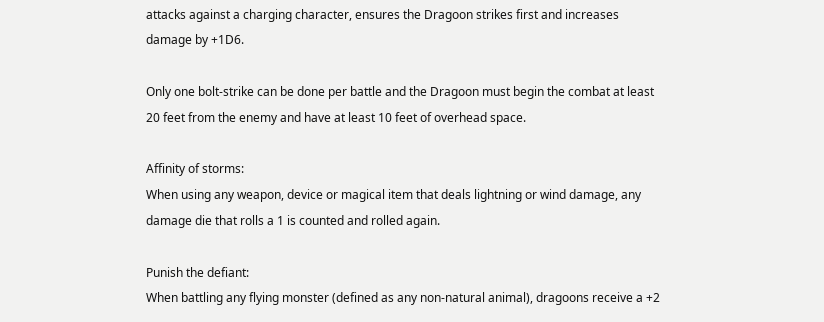attacks against a charging character, ensures the Dragoon strikes first and increases damage by +1D6.

Only one bolt-strike can be done per battle and the Dragoon must begin the combat at least 20 feet from the enemy and have at least 10 feet of overhead space.

Affinity of storms:
When using any weapon, device or magical item that deals lightning or wind damage, any damage die that rolls a 1 is counted and rolled again.

Punish the defiant:
When battling any flying monster (defined as any non-natural animal), dragoons receive a +2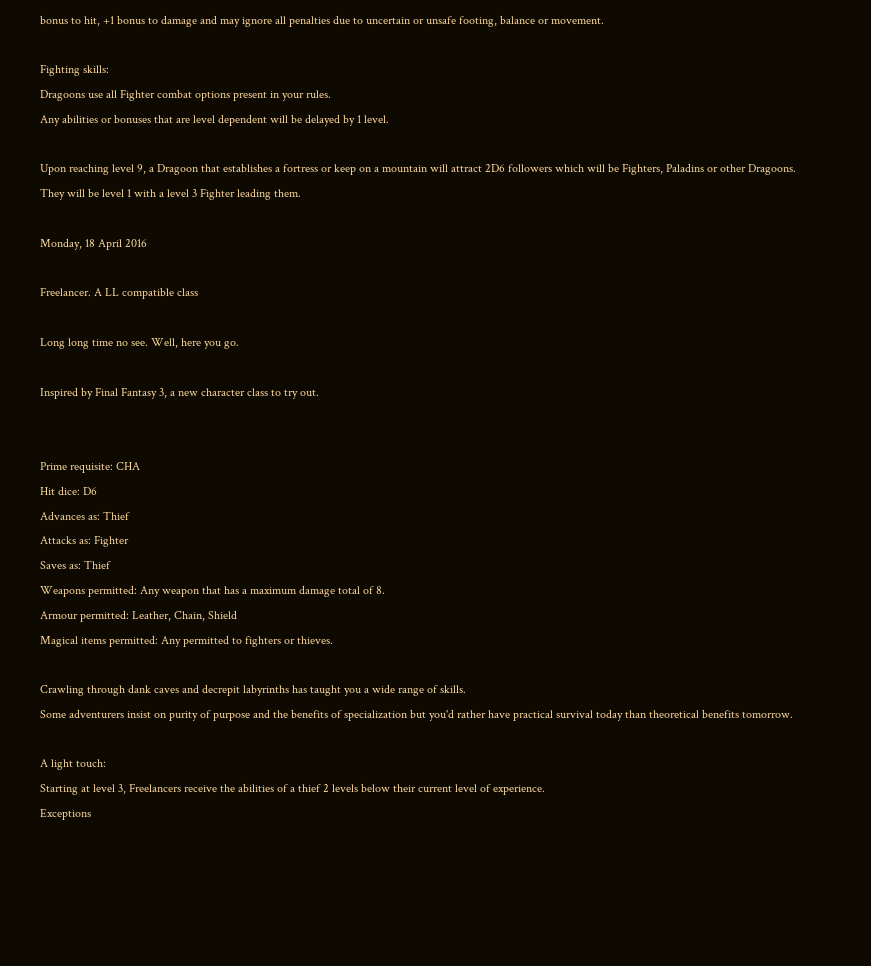bonus to hit, +1 bonus to damage and may ignore all penalties due to uncertain or unsafe footing, balance or movement.

Fighting skills:
Dragoons use all Fighter combat options present in your rules.
Any abilities or bonuses that are level dependent will be delayed by 1 level.

Upon reaching level 9, a Dragoon that establishes a fortress or keep on a mountain will attract 2D6 followers which will be Fighters, Paladins or other Dragoons.
They will be level 1 with a level 3 Fighter leading them.

Monday, 18 April 2016

Freelancer. A LL compatible class

Long long time no see. Well, here you go.

Inspired by Final Fantasy 3, a new character class to try out.


Prime requisite: CHA
Hit dice: D6
Advances as: Thief
Attacks as: Fighter
Saves as: Thief
Weapons permitted: Any weapon that has a maximum damage total of 8.
Armour permitted: Leather, Chain, Shield
Magical items permitted: Any permitted to fighters or thieves.

Crawling through dank caves and decrepit labyrinths has taught you a wide range of skills.
Some adventurers insist on purity of purpose and the benefits of specialization but you'd rather have practical survival today than theoretical benefits tomorrow.

A light touch:
Starting at level 3, Freelancers receive the abilities of a thief 2 levels below their current level of experience.
Exceptions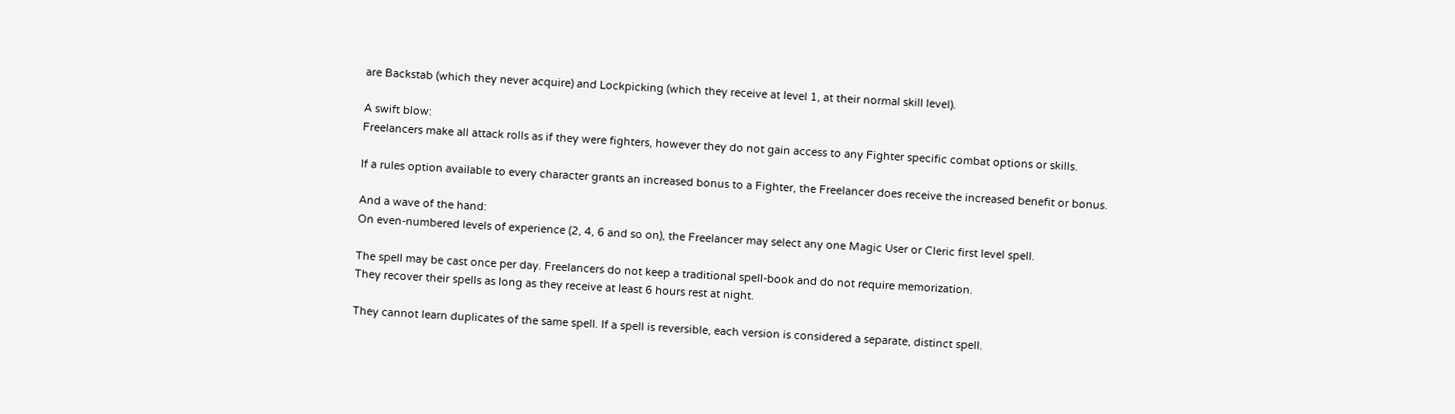are Backstab (which they never acquire) and Lockpicking (which they receive at level 1, at their normal skill level).

A swift blow:
Freelancers make all attack rolls as if they were fighters, however they do not gain access to any Fighter specific combat options or skills.

If a rules option available to every character grants an increased bonus to a Fighter, the Freelancer does receive the increased benefit or bonus.

And a wave of the hand:
On even-numbered levels of experience (2, 4, 6 and so on), the Freelancer may select any one Magic User or Cleric first level spell.

The spell may be cast once per day. Freelancers do not keep a traditional spell-book and do not require memorization.
They recover their spells as long as they receive at least 6 hours rest at night.

They cannot learn duplicates of the same spell. If a spell is reversible, each version is considered a separate, distinct spell.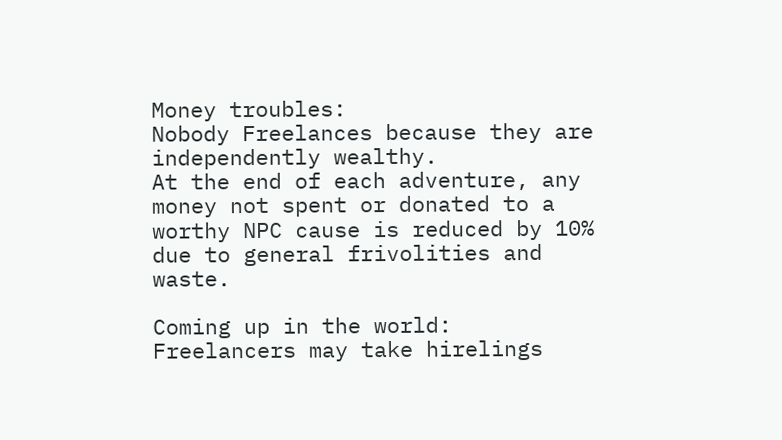Money troubles:
Nobody Freelances because they are independently wealthy.
At the end of each adventure, any money not spent or donated to a worthy NPC cause is reduced by 10% due to general frivolities and waste.

Coming up in the world:
Freelancers may take hirelings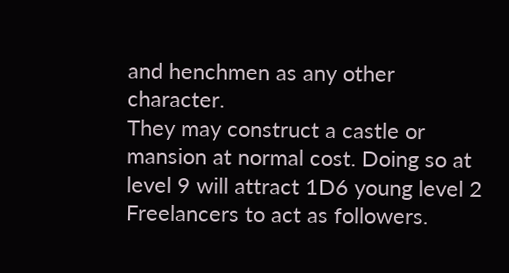and henchmen as any other character.
They may construct a castle or mansion at normal cost. Doing so at level 9 will attract 1D6 young level 2 Freelancers to act as followers.